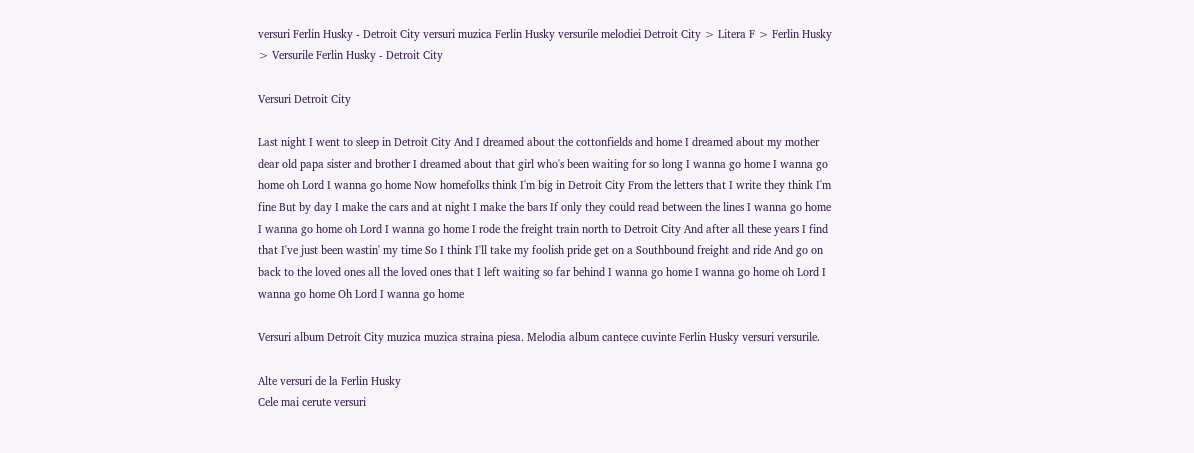versuri Ferlin Husky - Detroit City versuri muzica Ferlin Husky versurile melodiei Detroit City > Litera F > Ferlin Husky > Versurile Ferlin Husky - Detroit City

Versuri Detroit City

Last night I went to sleep in Detroit City And I dreamed about the cottonfields and home I dreamed about my mother dear old papa sister and brother I dreamed about that girl who's been waiting for so long I wanna go home I wanna go home oh Lord I wanna go home Now homefolks think I'm big in Detroit City From the letters that I write they think I'm fine But by day I make the cars and at night I make the bars If only they could read between the lines I wanna go home I wanna go home oh Lord I wanna go home I rode the freight train north to Detroit City And after all these years I find that I've just been wastin' my time So I think I'll take my foolish pride get on a Southbound freight and ride And go on back to the loved ones all the loved ones that I left waiting so far behind I wanna go home I wanna go home oh Lord I wanna go home Oh Lord I wanna go home

Versuri album Detroit City muzica muzica straina piesa. Melodia album cantece cuvinte Ferlin Husky versuri versurile.

Alte versuri de la Ferlin Husky
Cele mai cerute versuri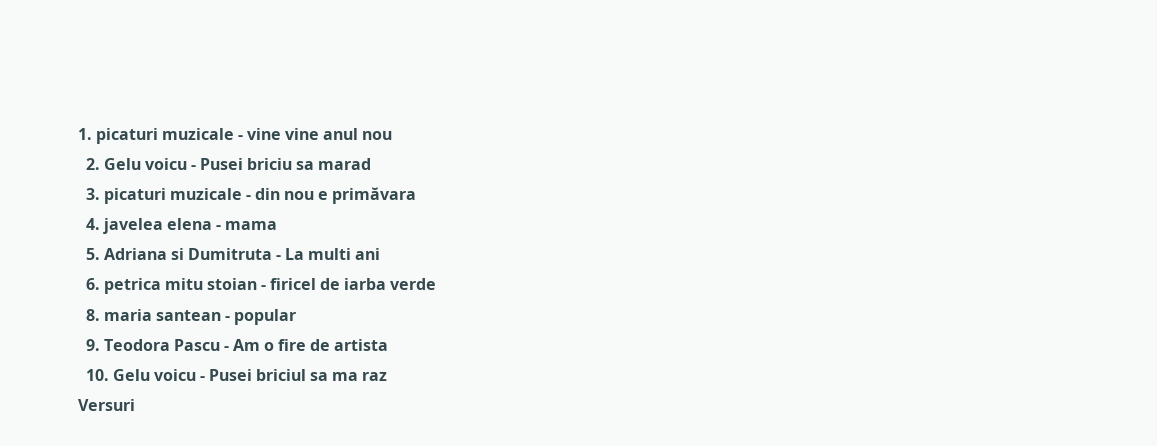1. picaturi muzicale - vine vine anul nou
  2. Gelu voicu - Pusei briciu sa marad
  3. picaturi muzicale - din nou e primăvara
  4. javelea elena - mama
  5. Adriana si Dumitruta - La multi ani
  6. petrica mitu stoian - firicel de iarba verde
  8. maria santean - popular
  9. Teodora Pascu - Am o fire de artista
  10. Gelu voicu - Pusei briciul sa ma raz
Versuri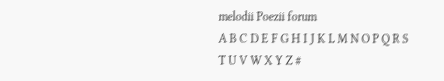melodii Poezii forum
A B C D E F G H I J K L M N O P Q R S T U V W X Y Z #